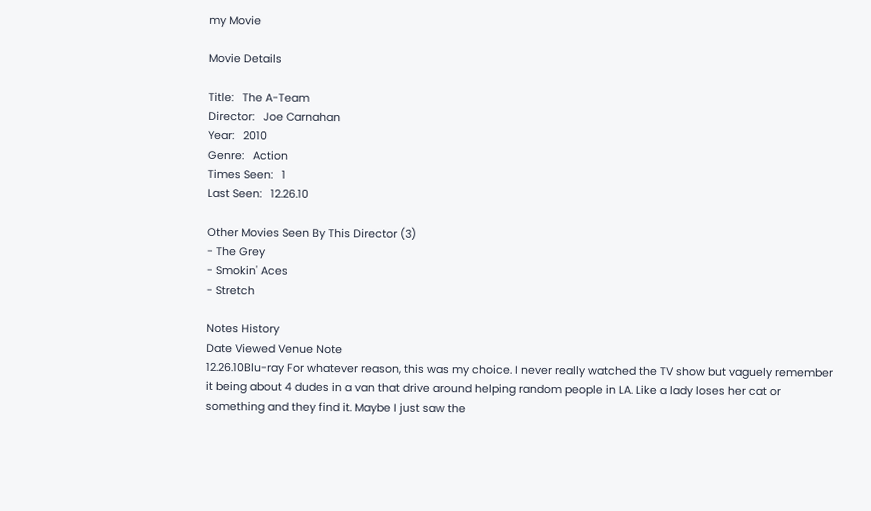my Movie

Movie Details

Title:   The A-Team
Director:   Joe Carnahan
Year:   2010
Genre:   Action
Times Seen:   1
Last Seen:   12.26.10

Other Movies Seen By This Director (3)
- The Grey
- Smokin' Aces
- Stretch

Notes History
Date Viewed Venue Note
12.26.10Blu-ray For whatever reason, this was my choice. I never really watched the TV show but vaguely remember it being about 4 dudes in a van that drive around helping random people in LA. Like a lady loses her cat or something and they find it. Maybe I just saw the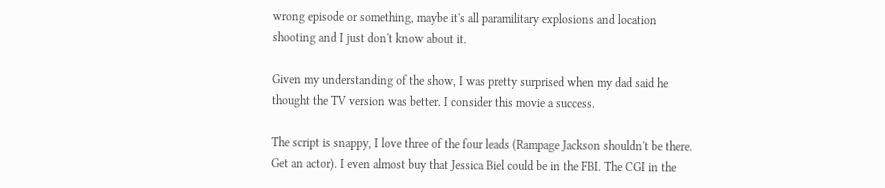wrong episode or something, maybe it's all paramilitary explosions and location shooting and I just don't know about it.

Given my understanding of the show, I was pretty surprised when my dad said he thought the TV version was better. I consider this movie a success.

The script is snappy, I love three of the four leads (Rampage Jackson shouldn't be there. Get an actor). I even almost buy that Jessica Biel could be in the FBI. The CGI in the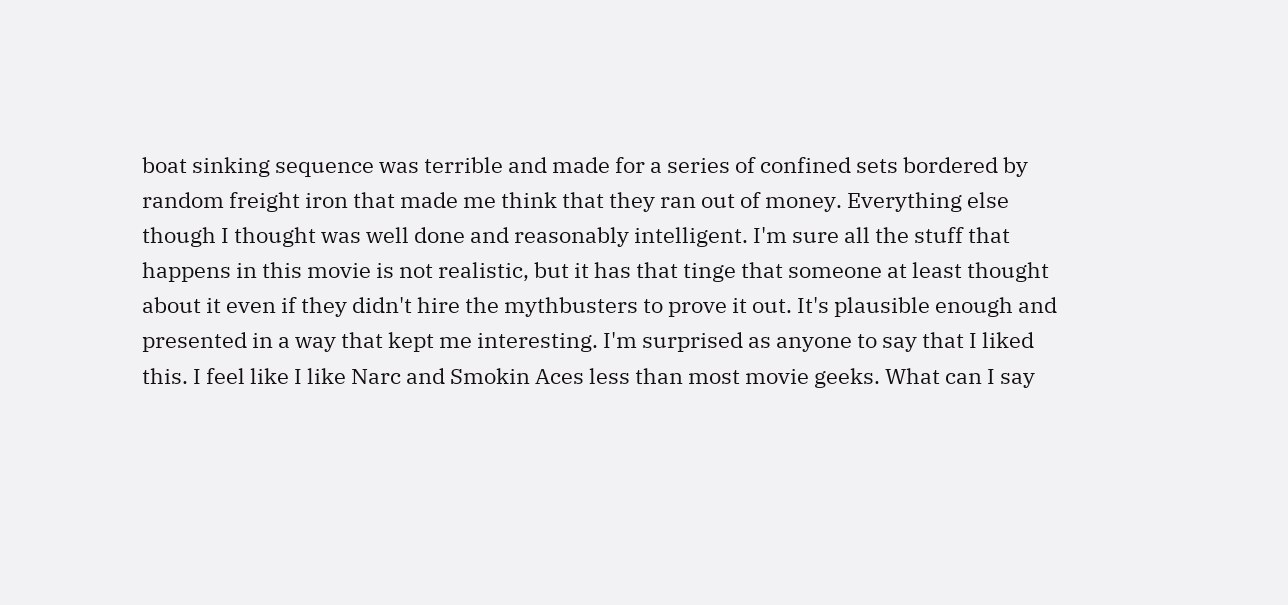boat sinking sequence was terrible and made for a series of confined sets bordered by random freight iron that made me think that they ran out of money. Everything else though I thought was well done and reasonably intelligent. I'm sure all the stuff that happens in this movie is not realistic, but it has that tinge that someone at least thought about it even if they didn't hire the mythbusters to prove it out. It's plausible enough and presented in a way that kept me interesting. I'm surprised as anyone to say that I liked this. I feel like I like Narc and Smokin Aces less than most movie geeks. What can I say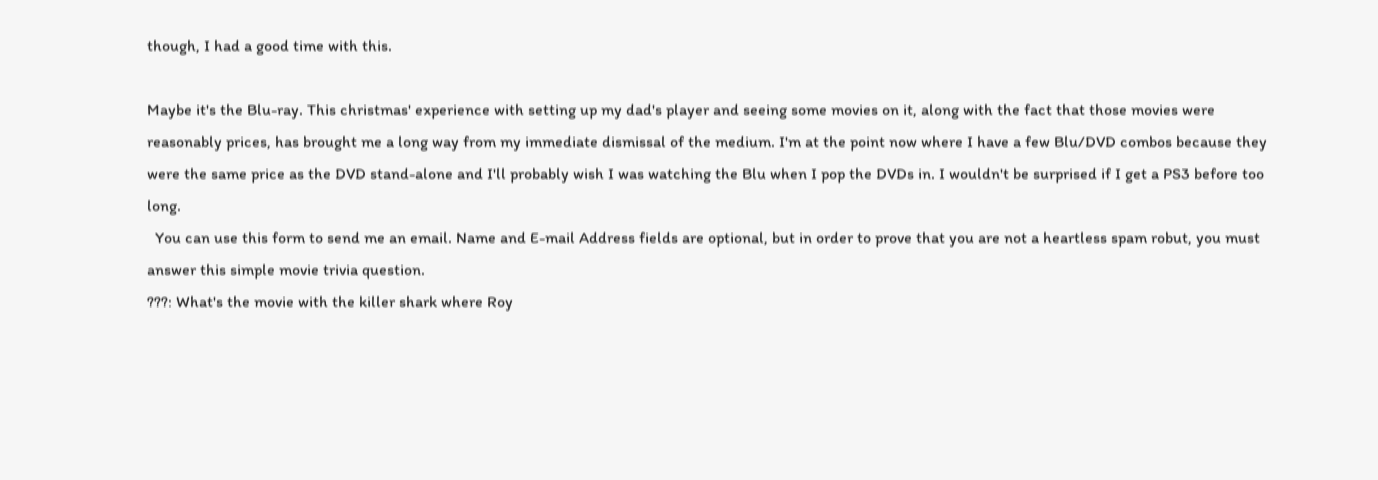though, I had a good time with this.

Maybe it's the Blu-ray. This christmas' experience with setting up my dad's player and seeing some movies on it, along with the fact that those movies were reasonably prices, has brought me a long way from my immediate dismissal of the medium. I'm at the point now where I have a few Blu/DVD combos because they were the same price as the DVD stand-alone and I'll probably wish I was watching the Blu when I pop the DVDs in. I wouldn't be surprised if I get a PS3 before too long.
  You can use this form to send me an email. Name and E-mail Address fields are optional, but in order to prove that you are not a heartless spam robut, you must answer this simple movie trivia question.
???: What's the movie with the killer shark where Roy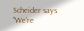Scheider says "We're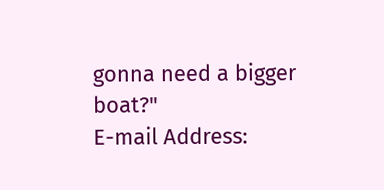gonna need a bigger boat?"
E-mail Address: